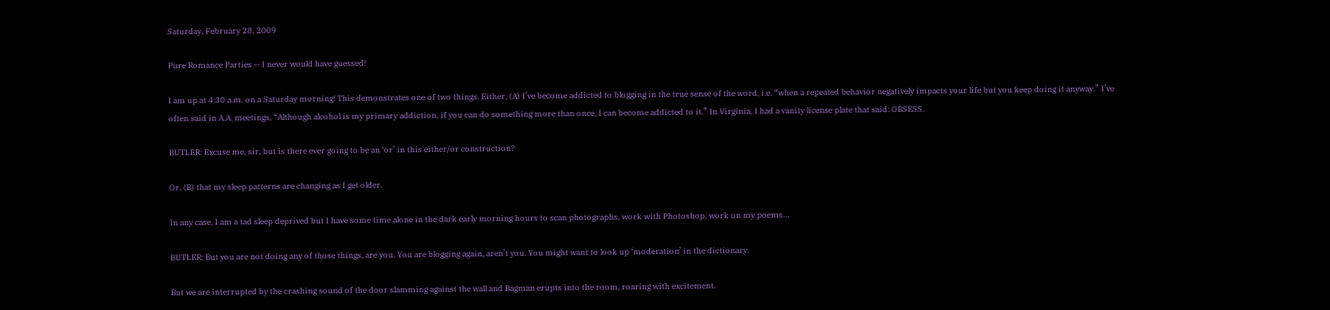Saturday, February 28, 2009

Pure Romance Parties -- I never would have guessed!

I am up at 4:30 a.m. on a Saturday morning! This demonstrates one of two things. Either, (A) I’ve become addicted to blogging in the true sense of the word, i.e. “when a repeated behavior negatively impacts your life but you keep doing it anyway.” I’ve often said in A.A. meetings, “Although alcohol is my primary addiction, if you can do something more than once, I can become addicted to it.” In Virginia, I had a vanity license plate that said: OBSESS.

BUTLER: Excuse me, sir, but is there ever going to be an ‘or’ in this either/or construction?

Or, (B) that my sleep patterns are changing as I get older.

In any case, I am a tad sleep deprived but I have some time alone in the dark early morning hours to scan photographs, work with Photoshop, work on my poems…

BUTLER: But you are not doing any of those things, are you. You are blogging again, aren’t you. You might want to look up ‘moderation’ in the dictionary.

But we are interrupted by the crashing sound of the door slamming against the wall and Bagman erupts into the room, roaring with excitement.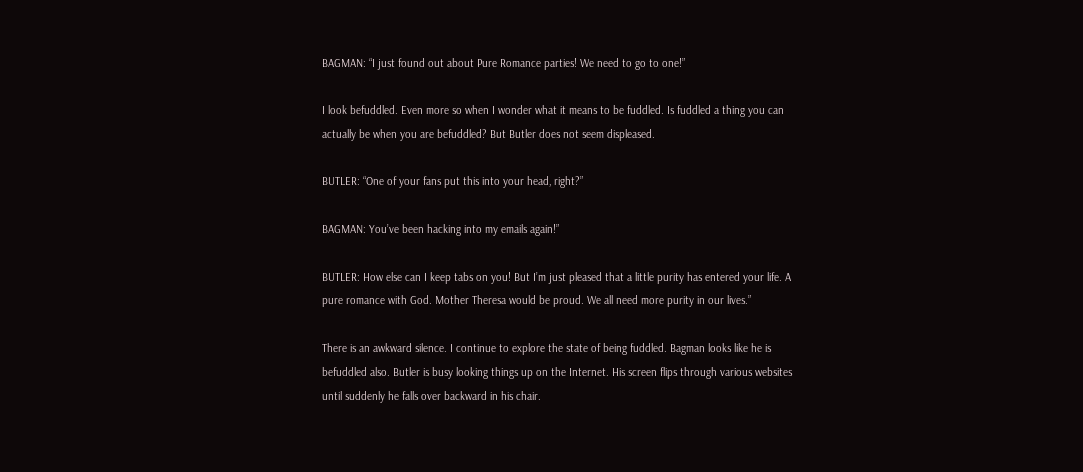BAGMAN: “I just found out about Pure Romance parties! We need to go to one!”

I look befuddled. Even more so when I wonder what it means to be fuddled. Is fuddled a thing you can actually be when you are befuddled? But Butler does not seem displeased.

BUTLER: “One of your fans put this into your head, right?”

BAGMAN: You’ve been hacking into my emails again!”

BUTLER: How else can I keep tabs on you! But I’m just pleased that a little purity has entered your life. A pure romance with God. Mother Theresa would be proud. We all need more purity in our lives.”

There is an awkward silence. I continue to explore the state of being fuddled. Bagman looks like he is befuddled also. Butler is busy looking things up on the Internet. His screen flips through various websites until suddenly he falls over backward in his chair.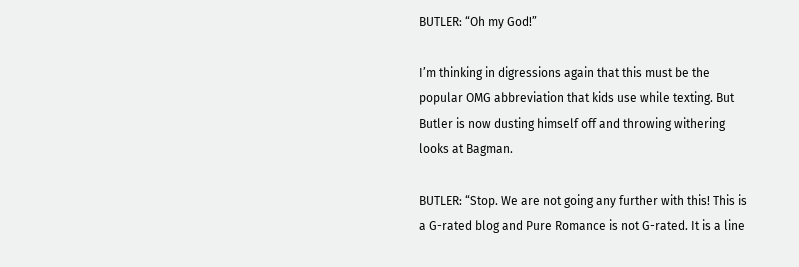BUTLER: “Oh my God!”

I’m thinking in digressions again that this must be the popular OMG abbreviation that kids use while texting. But Butler is now dusting himself off and throwing withering looks at Bagman.

BUTLER: “Stop. We are not going any further with this! This is a G-rated blog and Pure Romance is not G-rated. It is a line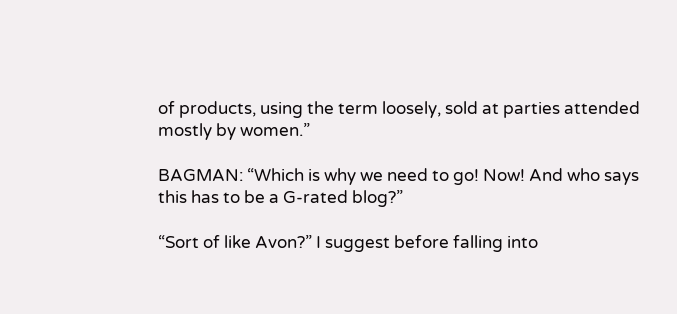of products, using the term loosely, sold at parties attended mostly by women.”

BAGMAN: “Which is why we need to go! Now! And who says this has to be a G-rated blog?”

“Sort of like Avon?” I suggest before falling into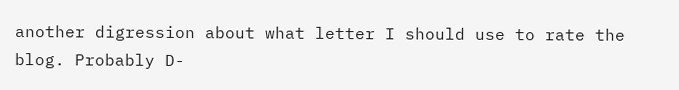another digression about what letter I should use to rate the blog. Probably D-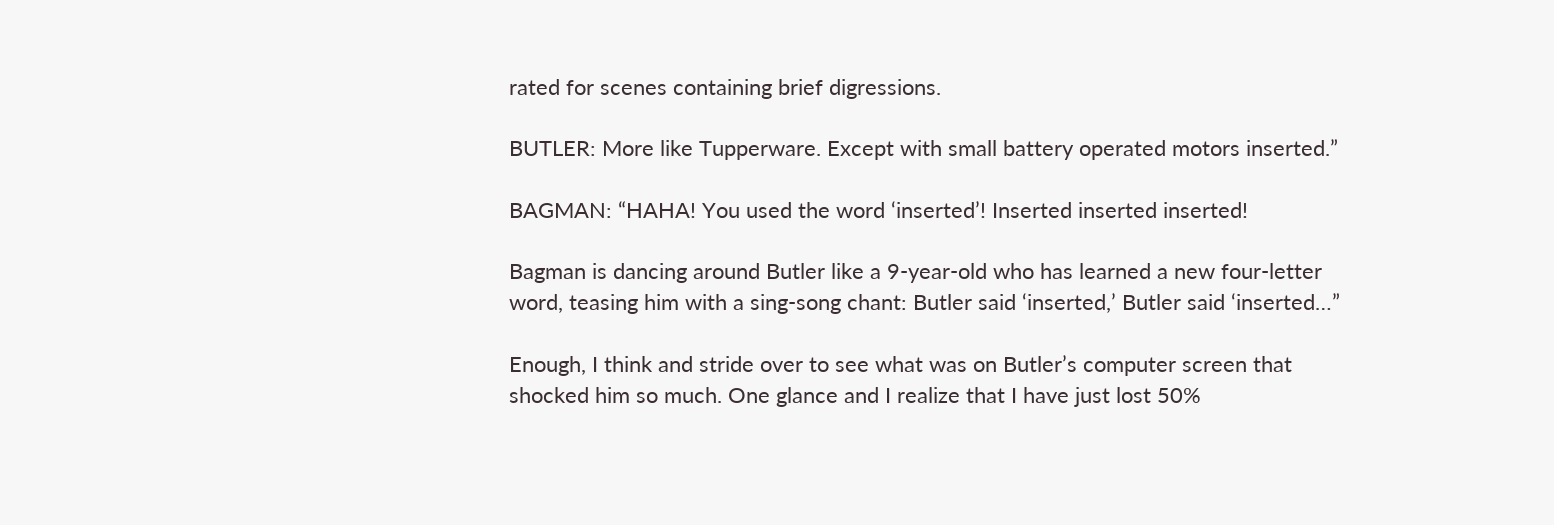rated for scenes containing brief digressions.

BUTLER: More like Tupperware. Except with small battery operated motors inserted.”

BAGMAN: “HAHA! You used the word ‘inserted’! Inserted inserted inserted!

Bagman is dancing around Butler like a 9-year-old who has learned a new four-letter word, teasing him with a sing-song chant: Butler said ‘inserted,’ Butler said ‘inserted…”

Enough, I think and stride over to see what was on Butler’s computer screen that shocked him so much. One glance and I realize that I have just lost 50%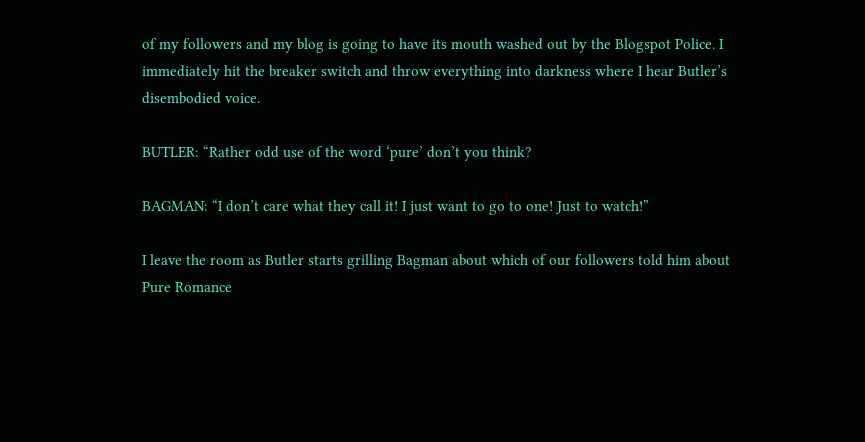of my followers and my blog is going to have its mouth washed out by the Blogspot Police. I immediately hit the breaker switch and throw everything into darkness where I hear Butler’s disembodied voice.

BUTLER: “Rather odd use of the word ‘pure’ don’t you think?

BAGMAN: “I don’t care what they call it! I just want to go to one! Just to watch!”

I leave the room as Butler starts grilling Bagman about which of our followers told him about Pure Romance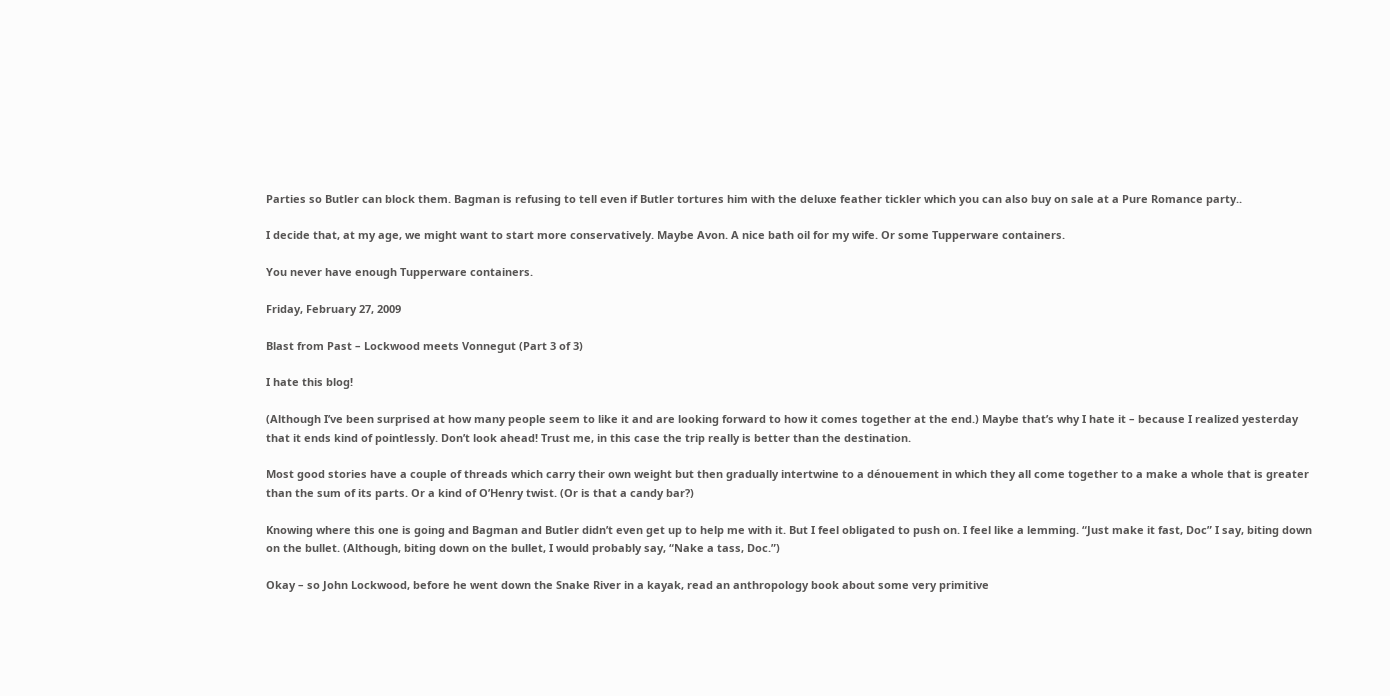Parties so Butler can block them. Bagman is refusing to tell even if Butler tortures him with the deluxe feather tickler which you can also buy on sale at a Pure Romance party..

I decide that, at my age, we might want to start more conservatively. Maybe Avon. A nice bath oil for my wife. Or some Tupperware containers.

You never have enough Tupperware containers.

Friday, February 27, 2009

Blast from Past – Lockwood meets Vonnegut (Part 3 of 3)

I hate this blog!

(Although I’ve been surprised at how many people seem to like it and are looking forward to how it comes together at the end.) Maybe that’s why I hate it – because I realized yesterday that it ends kind of pointlessly. Don’t look ahead! Trust me, in this case the trip really is better than the destination.

Most good stories have a couple of threads which carry their own weight but then gradually intertwine to a dénouement in which they all come together to a make a whole that is greater than the sum of its parts. Or a kind of O’Henry twist. (Or is that a candy bar?)

Knowing where this one is going and Bagman and Butler didn’t even get up to help me with it. But I feel obligated to push on. I feel like a lemming. “Just make it fast, Doc” I say, biting down on the bullet. (Although, biting down on the bullet, I would probably say, “Nake a tass, Doc.”)

Okay – so John Lockwood, before he went down the Snake River in a kayak, read an anthropology book about some very primitive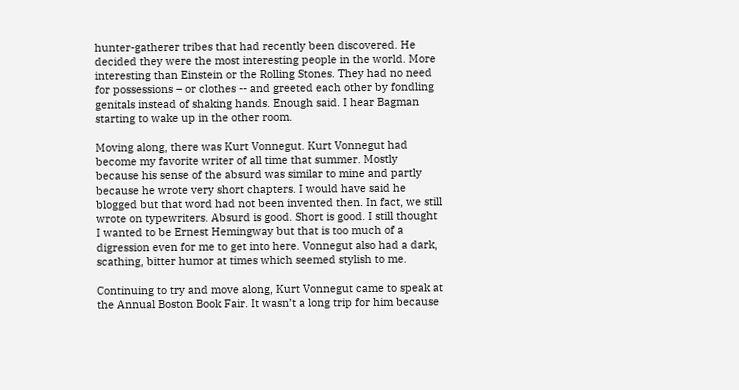hunter-gatherer tribes that had recently been discovered. He decided they were the most interesting people in the world. More interesting than Einstein or the Rolling Stones. They had no need for possessions – or clothes -- and greeted each other by fondling genitals instead of shaking hands. Enough said. I hear Bagman starting to wake up in the other room.

Moving along, there was Kurt Vonnegut. Kurt Vonnegut had become my favorite writer of all time that summer. Mostly because his sense of the absurd was similar to mine and partly because he wrote very short chapters. I would have said he blogged but that word had not been invented then. In fact, we still wrote on typewriters. Absurd is good. Short is good. I still thought I wanted to be Ernest Hemingway but that is too much of a digression even for me to get into here. Vonnegut also had a dark, scathing, bitter humor at times which seemed stylish to me.

Continuing to try and move along, Kurt Vonnegut came to speak at the Annual Boston Book Fair. It wasn’t a long trip for him because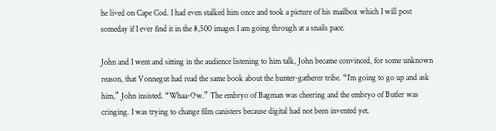he lived on Cape Cod. I had even stalked him once and took a picture of his mailbox which I will post someday if I ever find it in the 8,500 images I am going through at a snails pace.

John and I went and sitting in the audience listening to him talk, John became convinced, for some unknown reason, that Vonnegut had read the same book about the hunter-gatherer tribe. “I’m going to go up and ask him,” John insisted. “Whaa-Ow.” The embryo of Bagman was cheering and the embryo of Butler was cringing. I was trying to change film canisters because digital had not been invented yet.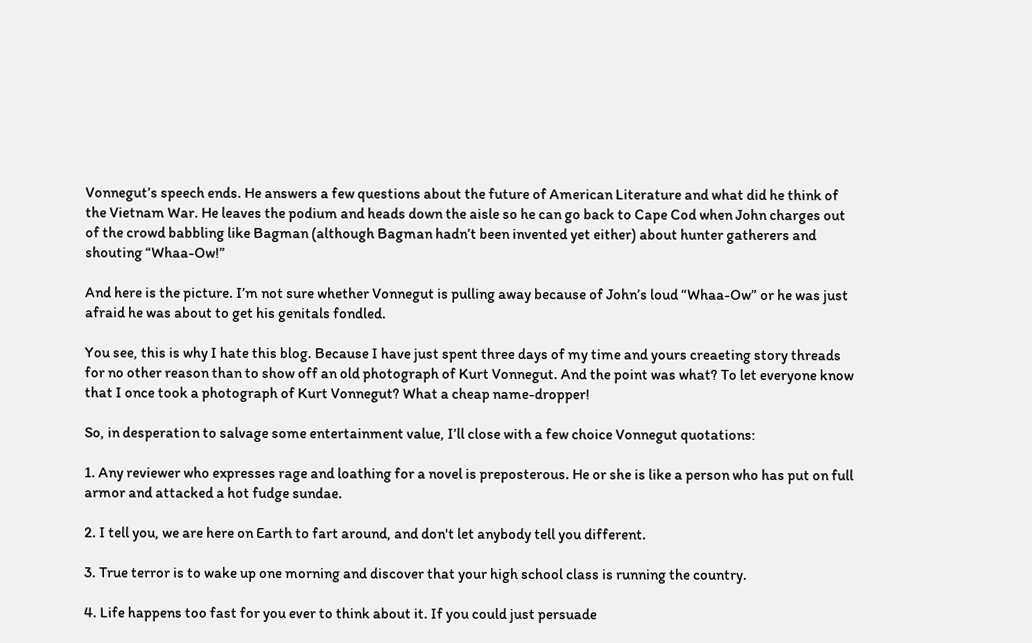Vonnegut’s speech ends. He answers a few questions about the future of American Literature and what did he think of the Vietnam War. He leaves the podium and heads down the aisle so he can go back to Cape Cod when John charges out of the crowd babbling like Bagman (although Bagman hadn’t been invented yet either) about hunter gatherers and shouting “Whaa-Ow!”

And here is the picture. I’m not sure whether Vonnegut is pulling away because of John’s loud “Whaa-Ow” or he was just afraid he was about to get his genitals fondled.

You see, this is why I hate this blog. Because I have just spent three days of my time and yours creaeting story threads for no other reason than to show off an old photograph of Kurt Vonnegut. And the point was what? To let everyone know that I once took a photograph of Kurt Vonnegut? What a cheap name-dropper!

So, in desperation to salvage some entertainment value, I’ll close with a few choice Vonnegut quotations:

1. Any reviewer who expresses rage and loathing for a novel is preposterous. He or she is like a person who has put on full armor and attacked a hot fudge sundae.

2. I tell you, we are here on Earth to fart around, and don't let anybody tell you different.

3. True terror is to wake up one morning and discover that your high school class is running the country.

4. Life happens too fast for you ever to think about it. If you could just persuade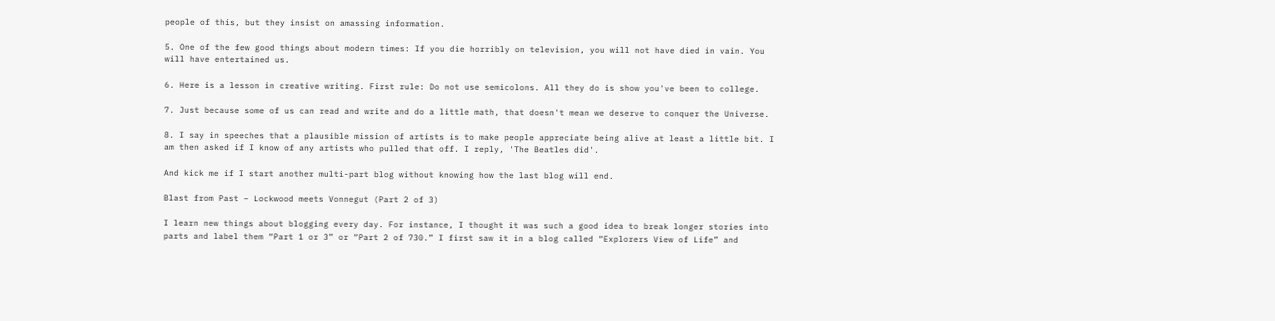people of this, but they insist on amassing information.

5. One of the few good things about modern times: If you die horribly on television, you will not have died in vain. You will have entertained us.

6. Here is a lesson in creative writing. First rule: Do not use semicolons. All they do is show you've been to college.

7. Just because some of us can read and write and do a little math, that doesn't mean we deserve to conquer the Universe.

8. I say in speeches that a plausible mission of artists is to make people appreciate being alive at least a little bit. I am then asked if I know of any artists who pulled that off. I reply, 'The Beatles did'.

And kick me if I start another multi-part blog without knowing how the last blog will end.

Blast from Past – Lockwood meets Vonnegut (Part 2 of 3)

I learn new things about blogging every day. For instance, I thought it was such a good idea to break longer stories into parts and label them “Part 1 or 3” or “Part 2 of 730.” I first saw it in a blog called “Explorers View of Life” and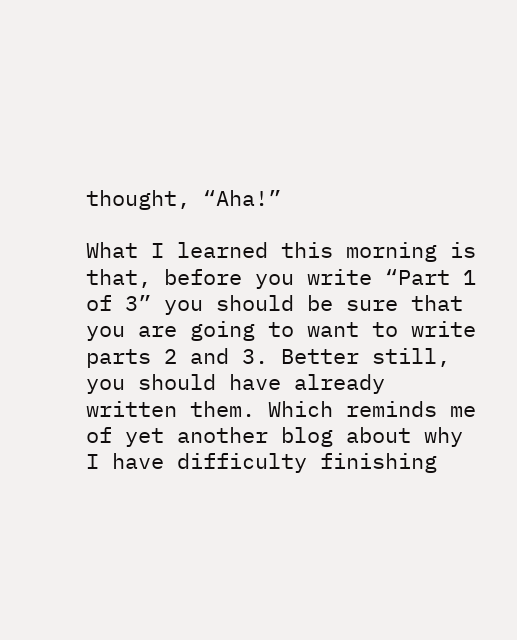thought, “Aha!”

What I learned this morning is that, before you write “Part 1 of 3” you should be sure that you are going to want to write parts 2 and 3. Better still, you should have already written them. Which reminds me of yet another blog about why I have difficulty finishing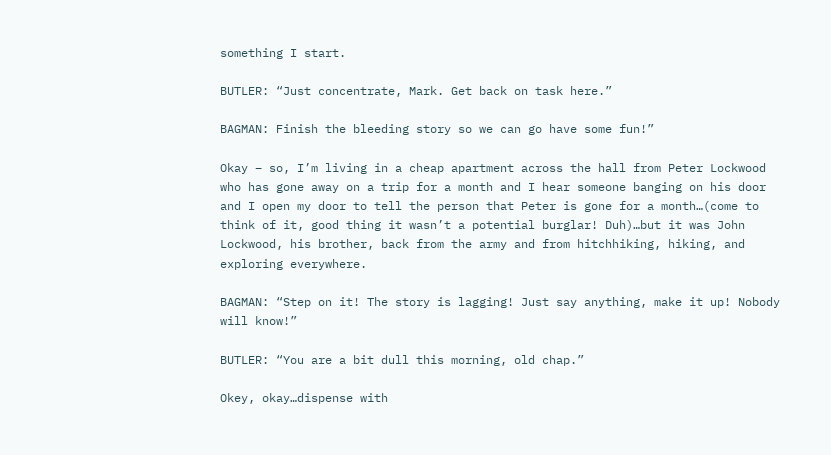something I start.

BUTLER: “Just concentrate, Mark. Get back on task here.”

BAGMAN: Finish the bleeding story so we can go have some fun!”

Okay – so, I’m living in a cheap apartment across the hall from Peter Lockwood who has gone away on a trip for a month and I hear someone banging on his door and I open my door to tell the person that Peter is gone for a month…(come to think of it, good thing it wasn’t a potential burglar! Duh)…but it was John Lockwood, his brother, back from the army and from hitchhiking, hiking, and exploring everywhere.

BAGMAN: “Step on it! The story is lagging! Just say anything, make it up! Nobody will know!”

BUTLER: “You are a bit dull this morning, old chap.”

Okey, okay…dispense with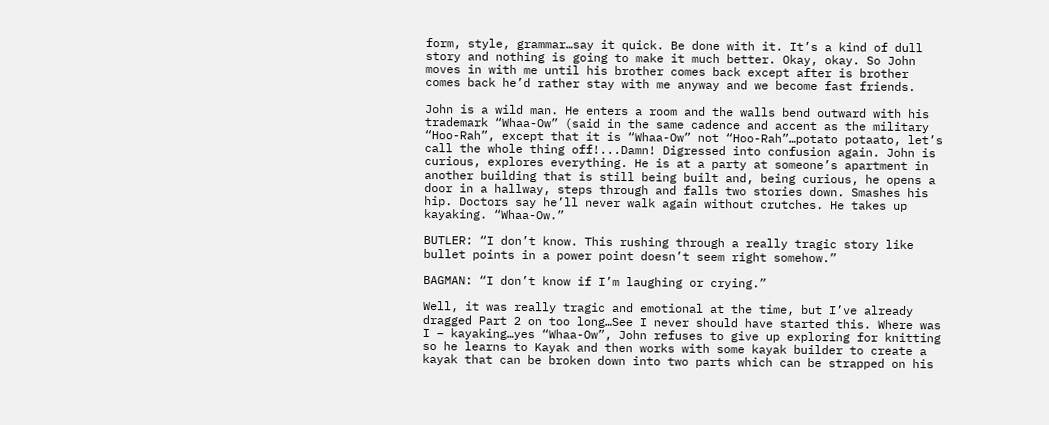form, style, grammar…say it quick. Be done with it. It’s a kind of dull story and nothing is going to make it much better. Okay, okay. So John moves in with me until his brother comes back except after is brother comes back he’d rather stay with me anyway and we become fast friends.

John is a wild man. He enters a room and the walls bend outward with his trademark “Whaa-Ow” (said in the same cadence and accent as the military “Hoo-Rah”, except that it is “Whaa-Ow” not “Hoo-Rah”…potato potaato, let’s call the whole thing off!...Damn! Digressed into confusion again. John is curious, explores everything. He is at a party at someone’s apartment in another building that is still being built and, being curious, he opens a door in a hallway, steps through and falls two stories down. Smashes his hip. Doctors say he’ll never walk again without crutches. He takes up kayaking. “Whaa-Ow.”

BUTLER: “I don’t know. This rushing through a really tragic story like bullet points in a power point doesn’t seem right somehow.”

BAGMAN: “I don’t know if I’m laughing or crying.”

Well, it was really tragic and emotional at the time, but I’ve already dragged Part 2 on too long…See I never should have started this. Where was I – kayaking…yes “Whaa-Ow”, John refuses to give up exploring for knitting so he learns to Kayak and then works with some kayak builder to create a kayak that can be broken down into two parts which can be strapped on his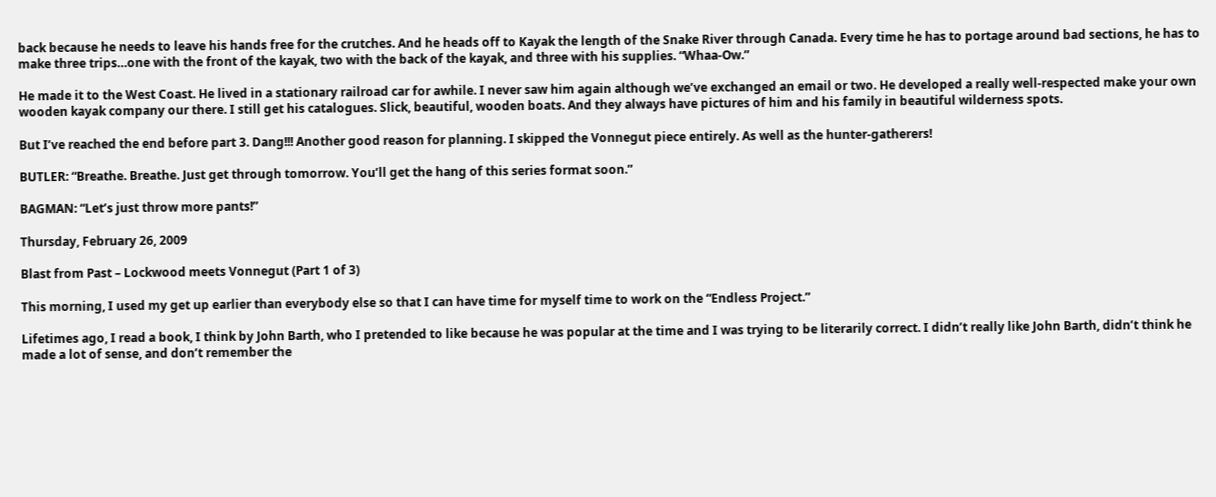back because he needs to leave his hands free for the crutches. And he heads off to Kayak the length of the Snake River through Canada. Every time he has to portage around bad sections, he has to make three trips…one with the front of the kayak, two with the back of the kayak, and three with his supplies. “Whaa-Ow.”

He made it to the West Coast. He lived in a stationary railroad car for awhile. I never saw him again although we’ve exchanged an email or two. He developed a really well-respected make your own wooden kayak company our there. I still get his catalogues. Slick, beautiful, wooden boats. And they always have pictures of him and his family in beautiful wilderness spots.

But I’ve reached the end before part 3. Dang!!! Another good reason for planning. I skipped the Vonnegut piece entirely. As well as the hunter-gatherers!

BUTLER: “Breathe. Breathe. Just get through tomorrow. You’ll get the hang of this series format soon.”

BAGMAN: “Let’s just throw more pants!”

Thursday, February 26, 2009

Blast from Past – Lockwood meets Vonnegut (Part 1 of 3)

This morning, I used my get up earlier than everybody else so that I can have time for myself time to work on the “Endless Project.”

Lifetimes ago, I read a book, I think by John Barth, who I pretended to like because he was popular at the time and I was trying to be literarily correct. I didn’t really like John Barth, didn’t think he made a lot of sense, and don’t remember the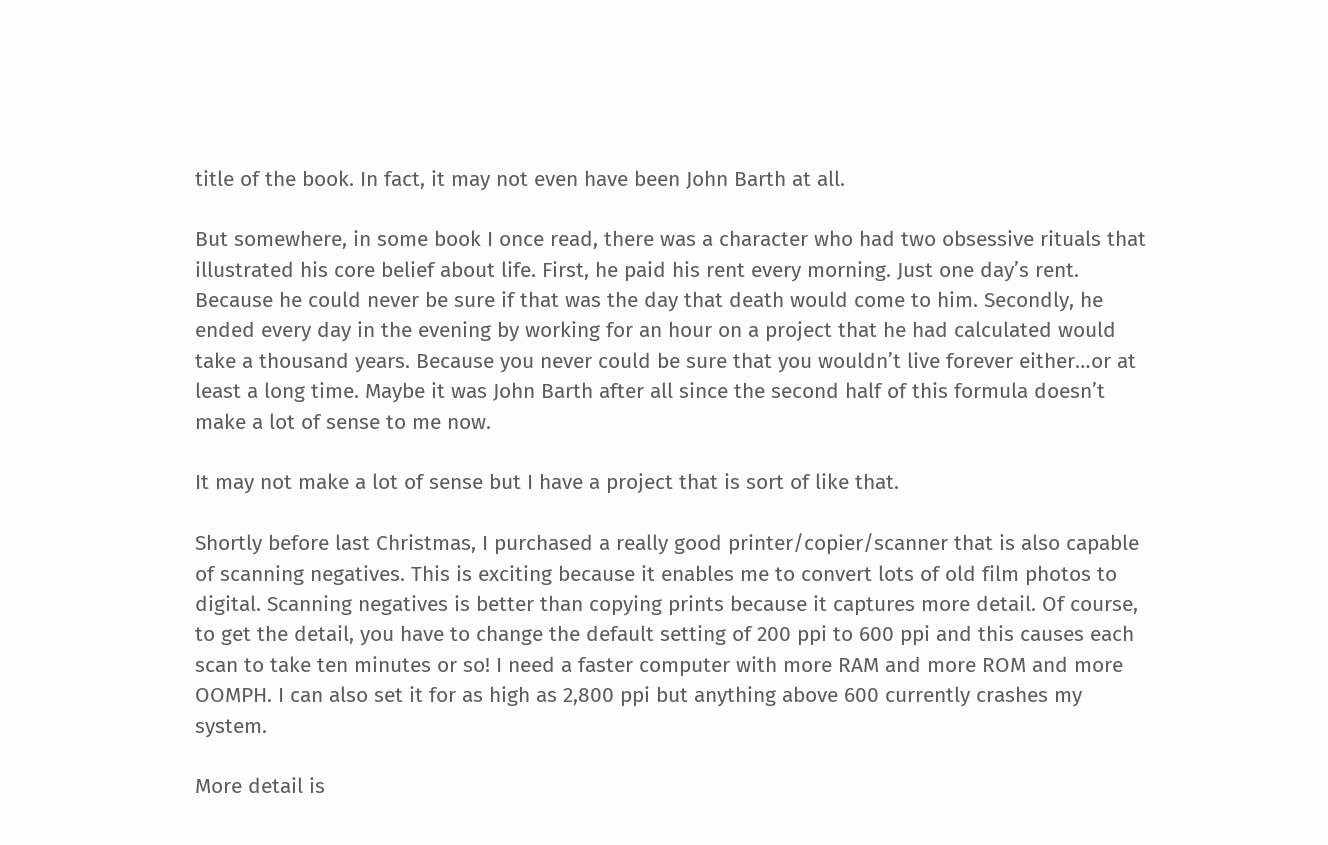title of the book. In fact, it may not even have been John Barth at all.

But somewhere, in some book I once read, there was a character who had two obsessive rituals that illustrated his core belief about life. First, he paid his rent every morning. Just one day’s rent. Because he could never be sure if that was the day that death would come to him. Secondly, he ended every day in the evening by working for an hour on a project that he had calculated would take a thousand years. Because you never could be sure that you wouldn’t live forever either…or at least a long time. Maybe it was John Barth after all since the second half of this formula doesn’t make a lot of sense to me now.

It may not make a lot of sense but I have a project that is sort of like that.

Shortly before last Christmas, I purchased a really good printer/copier/scanner that is also capable of scanning negatives. This is exciting because it enables me to convert lots of old film photos to digital. Scanning negatives is better than copying prints because it captures more detail. Of course, to get the detail, you have to change the default setting of 200 ppi to 600 ppi and this causes each scan to take ten minutes or so! I need a faster computer with more RAM and more ROM and more OOMPH. I can also set it for as high as 2,800 ppi but anything above 600 currently crashes my system.

More detail is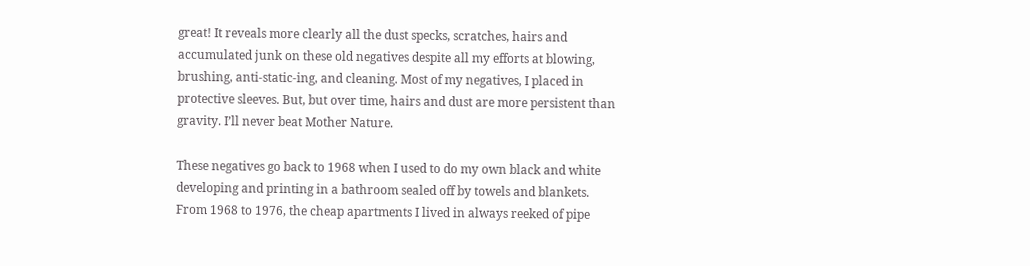great! It reveals more clearly all the dust specks, scratches, hairs and accumulated junk on these old negatives despite all my efforts at blowing, brushing, anti-static-ing, and cleaning. Most of my negatives, I placed in protective sleeves. But, but over time, hairs and dust are more persistent than gravity. I’ll never beat Mother Nature.

These negatives go back to 1968 when I used to do my own black and white developing and printing in a bathroom sealed off by towels and blankets. From 1968 to 1976, the cheap apartments I lived in always reeked of pipe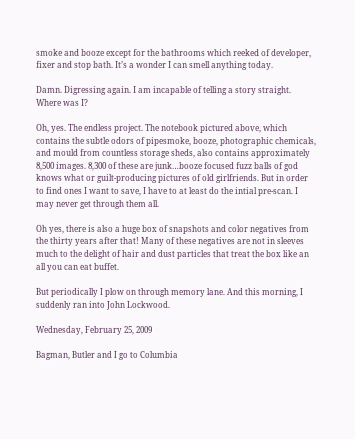smoke and booze except for the bathrooms which reeked of developer, fixer and stop bath. It’s a wonder I can smell anything today.

Damn. Digressing again. I am incapable of telling a story straight. Where was I?

Oh, yes. The endless project. The notebook pictured above, which contains the subtle odors of pipesmoke, booze, photographic chemicals, and mould from countless storage sheds, also contains approximately 8,500 images. 8,300 of these are junk…booze focused fuzz balls of god knows what or guilt-producing pictures of old girlfriends. But in order to find ones I want to save, I have to at least do the intial pre-scan. I may never get through them all.

Oh yes, there is also a huge box of snapshots and color negatives from the thirty years after that! Many of these negatives are not in sleeves much to the delight of hair and dust particles that treat the box like an all you can eat buffet.

But periodically I plow on through memory lane. And this morning, I suddenly ran into John Lockwood.

Wednesday, February 25, 2009

Bagman, Butler and I go to Columbia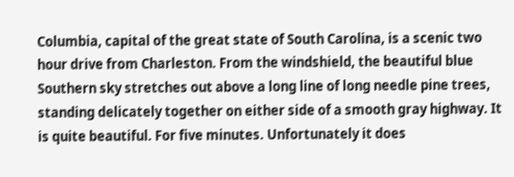Columbia, capital of the great state of South Carolina, is a scenic two hour drive from Charleston. From the windshield, the beautiful blue Southern sky stretches out above a long line of long needle pine trees, standing delicately together on either side of a smooth gray highway. It is quite beautiful. For five minutes. Unfortunately it does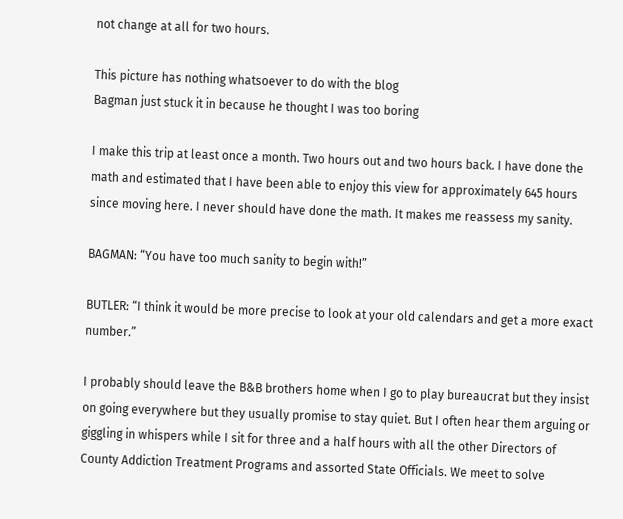not change at all for two hours.

This picture has nothing whatsoever to do with the blog
Bagman just stuck it in because he thought I was too boring

I make this trip at least once a month. Two hours out and two hours back. I have done the math and estimated that I have been able to enjoy this view for approximately 645 hours since moving here. I never should have done the math. It makes me reassess my sanity.

BAGMAN: “You have too much sanity to begin with!”

BUTLER: “I think it would be more precise to look at your old calendars and get a more exact number.”

I probably should leave the B&B brothers home when I go to play bureaucrat but they insist on going everywhere but they usually promise to stay quiet. But I often hear them arguing or giggling in whispers while I sit for three and a half hours with all the other Directors of County Addiction Treatment Programs and assorted State Officials. We meet to solve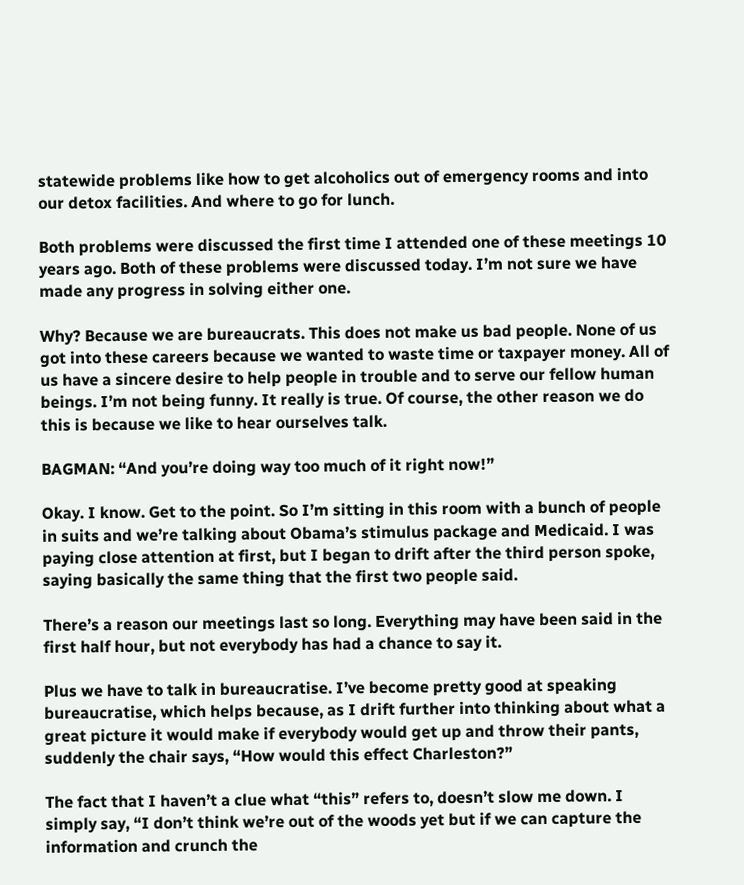statewide problems like how to get alcoholics out of emergency rooms and into our detox facilities. And where to go for lunch.

Both problems were discussed the first time I attended one of these meetings 10 years ago. Both of these problems were discussed today. I’m not sure we have made any progress in solving either one.

Why? Because we are bureaucrats. This does not make us bad people. None of us got into these careers because we wanted to waste time or taxpayer money. All of us have a sincere desire to help people in trouble and to serve our fellow human beings. I’m not being funny. It really is true. Of course, the other reason we do this is because we like to hear ourselves talk.

BAGMAN: “And you’re doing way too much of it right now!”

Okay. I know. Get to the point. So I’m sitting in this room with a bunch of people in suits and we’re talking about Obama’s stimulus package and Medicaid. I was paying close attention at first, but I began to drift after the third person spoke, saying basically the same thing that the first two people said.

There’s a reason our meetings last so long. Everything may have been said in the first half hour, but not everybody has had a chance to say it.

Plus we have to talk in bureaucratise. I’ve become pretty good at speaking bureaucratise, which helps because, as I drift further into thinking about what a great picture it would make if everybody would get up and throw their pants, suddenly the chair says, “How would this effect Charleston?”

The fact that I haven’t a clue what “this” refers to, doesn’t slow me down. I simply say, “I don’t think we’re out of the woods yet but if we can capture the information and crunch the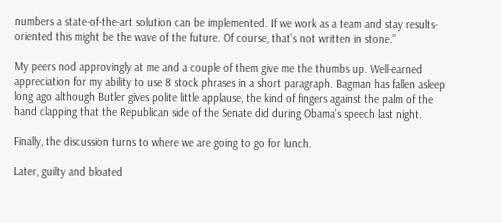numbers a state-of-the-art solution can be implemented. If we work as a team and stay results-oriented this might be the wave of the future. Of course, that’s not written in stone.”

My peers nod approvingly at me and a couple of them give me the thumbs up. Well-earned appreciation for my ability to use 8 stock phrases in a short paragraph. Bagman has fallen asleep long ago although Butler gives polite little applause, the kind of fingers against the palm of the hand clapping that the Republican side of the Senate did during Obama’s speech last night.

Finally, the discussion turns to where we are going to go for lunch.

Later, guilty and bloated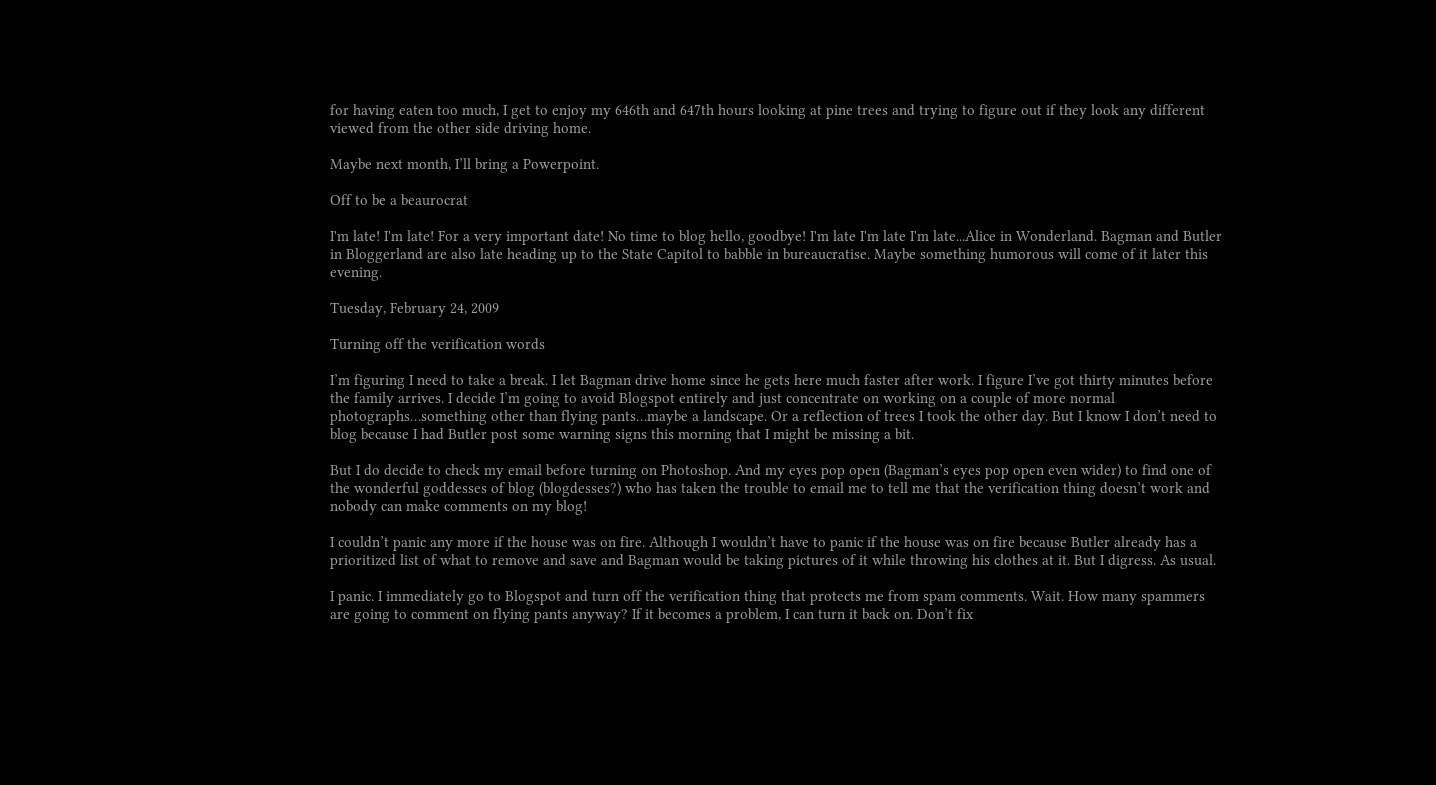for having eaten too much, I get to enjoy my 646th and 647th hours looking at pine trees and trying to figure out if they look any different viewed from the other side driving home.

Maybe next month, I’ll bring a Powerpoint.

Off to be a beaurocrat

I'm late! I'm late! For a very important date! No time to blog hello, goodbye! I'm late I'm late I'm late...Alice in Wonderland. Bagman and Butler in Bloggerland are also late heading up to the State Capitol to babble in bureaucratise. Maybe something humorous will come of it later this evening.

Tuesday, February 24, 2009

Turning off the verification words

I’m figuring I need to take a break. I let Bagman drive home since he gets here much faster after work. I figure I’ve got thirty minutes before the family arrives. I decide I’m going to avoid Blogspot entirely and just concentrate on working on a couple of more normal photographs…something other than flying pants…maybe a landscape. Or a reflection of trees I took the other day. But I know I don’t need to blog because I had Butler post some warning signs this morning that I might be missing a bit.

But I do decide to check my email before turning on Photoshop. And my eyes pop open (Bagman’s eyes pop open even wider) to find one of the wonderful goddesses of blog (blogdesses?) who has taken the trouble to email me to tell me that the verification thing doesn’t work and nobody can make comments on my blog!

I couldn’t panic any more if the house was on fire. Although I wouldn’t have to panic if the house was on fire because Butler already has a prioritized list of what to remove and save and Bagman would be taking pictures of it while throwing his clothes at it. But I digress. As usual.

I panic. I immediately go to Blogspot and turn off the verification thing that protects me from spam comments. Wait. How many spammers are going to comment on flying pants anyway? If it becomes a problem, I can turn it back on. Don’t fix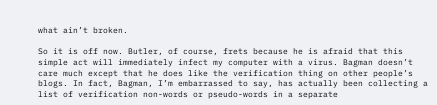what ain’t broken.

So it is off now. Butler, of course, frets because he is afraid that this simple act will immediately infect my computer with a virus. Bagman doesn’t care much except that he does like the verification thing on other people’s blogs. In fact, Bagman, I’m embarrassed to say, has actually been collecting a list of verification non-words or pseudo-words in a separate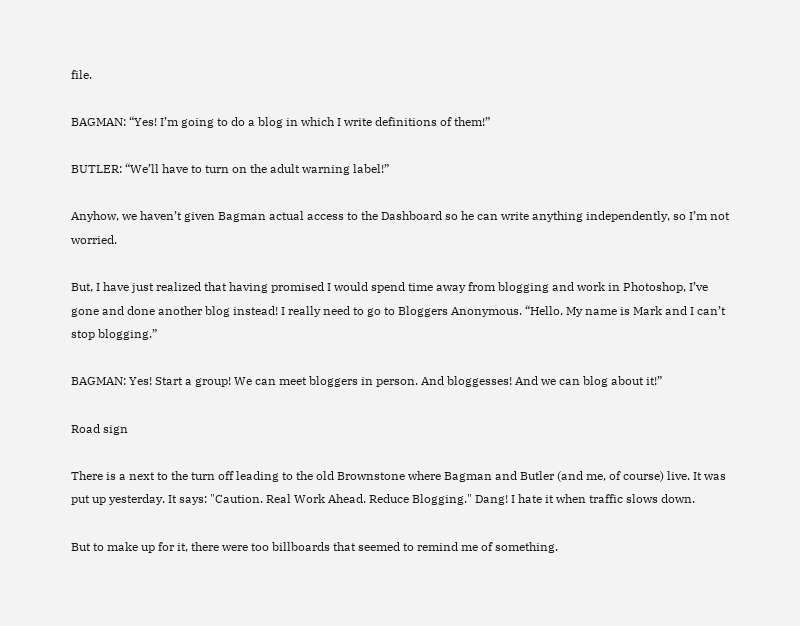file.

BAGMAN: “Yes! I’m going to do a blog in which I write definitions of them!”

BUTLER: “We’ll have to turn on the adult warning label!”

Anyhow, we haven’t given Bagman actual access to the Dashboard so he can write anything independently, so I’m not worried.

But, I have just realized that having promised I would spend time away from blogging and work in Photoshop, I’ve gone and done another blog instead! I really need to go to Bloggers Anonymous. “Hello. My name is Mark and I can’t stop blogging.”

BAGMAN: Yes! Start a group! We can meet bloggers in person. And bloggesses! And we can blog about it!”

Road sign

There is a next to the turn off leading to the old Brownstone where Bagman and Butler (and me, of course) live. It was put up yesterday. It says: "Caution. Real Work Ahead. Reduce Blogging." Dang! I hate it when traffic slows down.

But to make up for it, there were too billboards that seemed to remind me of something.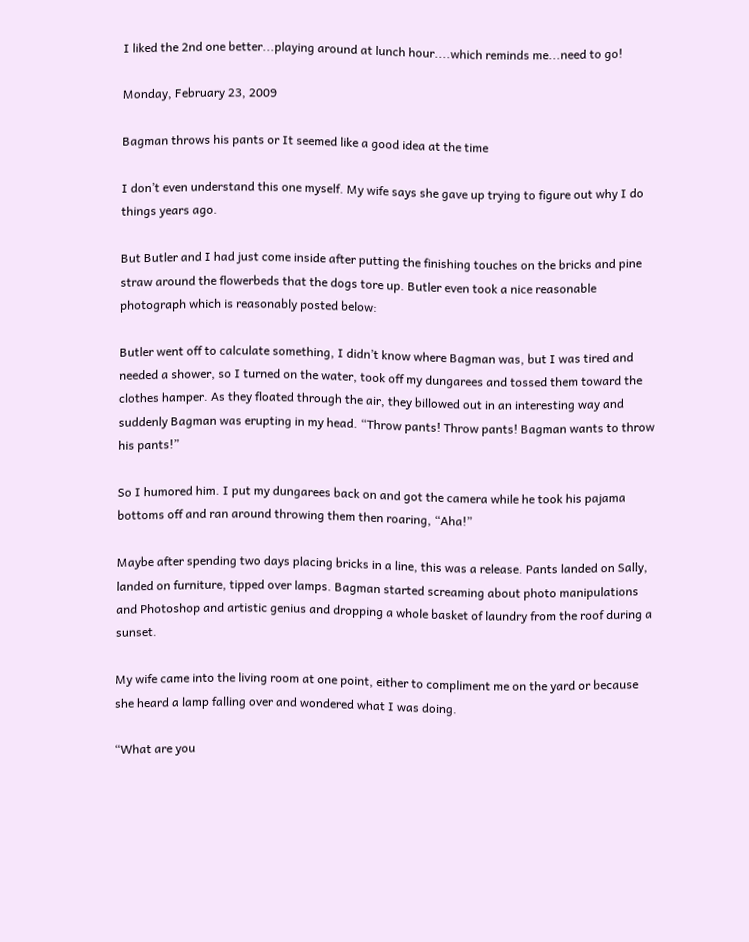I liked the 2nd one better...playing around at lunch hour....which reminds me...need to go!

Monday, February 23, 2009

Bagman throws his pants or It seemed like a good idea at the time

I don’t even understand this one myself. My wife says she gave up trying to figure out why I do things years ago.

But Butler and I had just come inside after putting the finishing touches on the bricks and pine straw around the flowerbeds that the dogs tore up. Butler even took a nice reasonable photograph which is reasonably posted below:

Butler went off to calculate something, I didn’t know where Bagman was, but I was tired and needed a shower, so I turned on the water, took off my dungarees and tossed them toward the clothes hamper. As they floated through the air, they billowed out in an interesting way and suddenly Bagman was erupting in my head. “Throw pants! Throw pants! Bagman wants to throw his pants!”

So I humored him. I put my dungarees back on and got the camera while he took his pajama bottoms off and ran around throwing them then roaring, “Aha!”

Maybe after spending two days placing bricks in a line, this was a release. Pants landed on Sally, landed on furniture, tipped over lamps. Bagman started screaming about photo manipulations and Photoshop and artistic genius and dropping a whole basket of laundry from the roof during a sunset.

My wife came into the living room at one point, either to compliment me on the yard or because she heard a lamp falling over and wondered what I was doing.

“What are you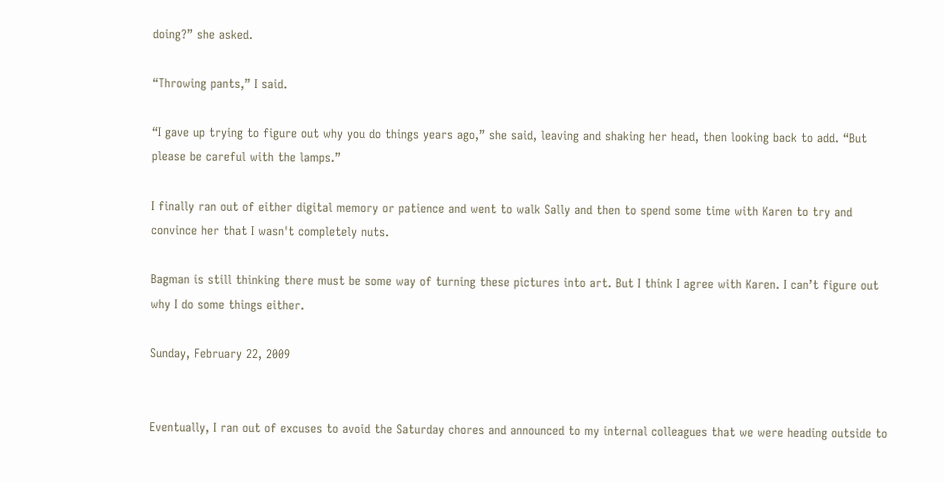doing?” she asked.

“Throwing pants,” I said.

“I gave up trying to figure out why you do things years ago,” she said, leaving and shaking her head, then looking back to add. “But please be careful with the lamps.”

I finally ran out of either digital memory or patience and went to walk Sally and then to spend some time with Karen to try and convince her that I wasn't completely nuts.

Bagman is still thinking there must be some way of turning these pictures into art. But I think I agree with Karen. I can’t figure out why I do some things either.

Sunday, February 22, 2009


Eventually, I ran out of excuses to avoid the Saturday chores and announced to my internal colleagues that we were heading outside to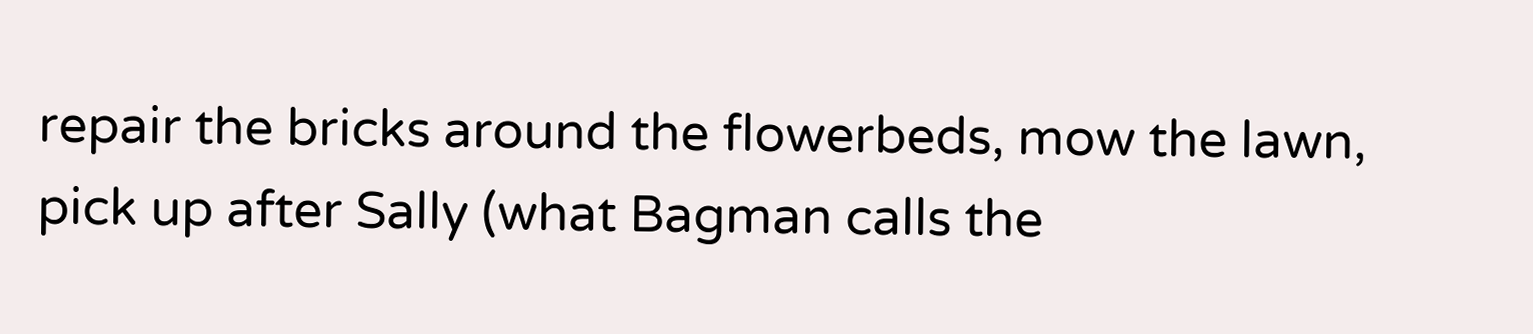repair the bricks around the flowerbeds, mow the lawn, pick up after Sally (what Bagman calls the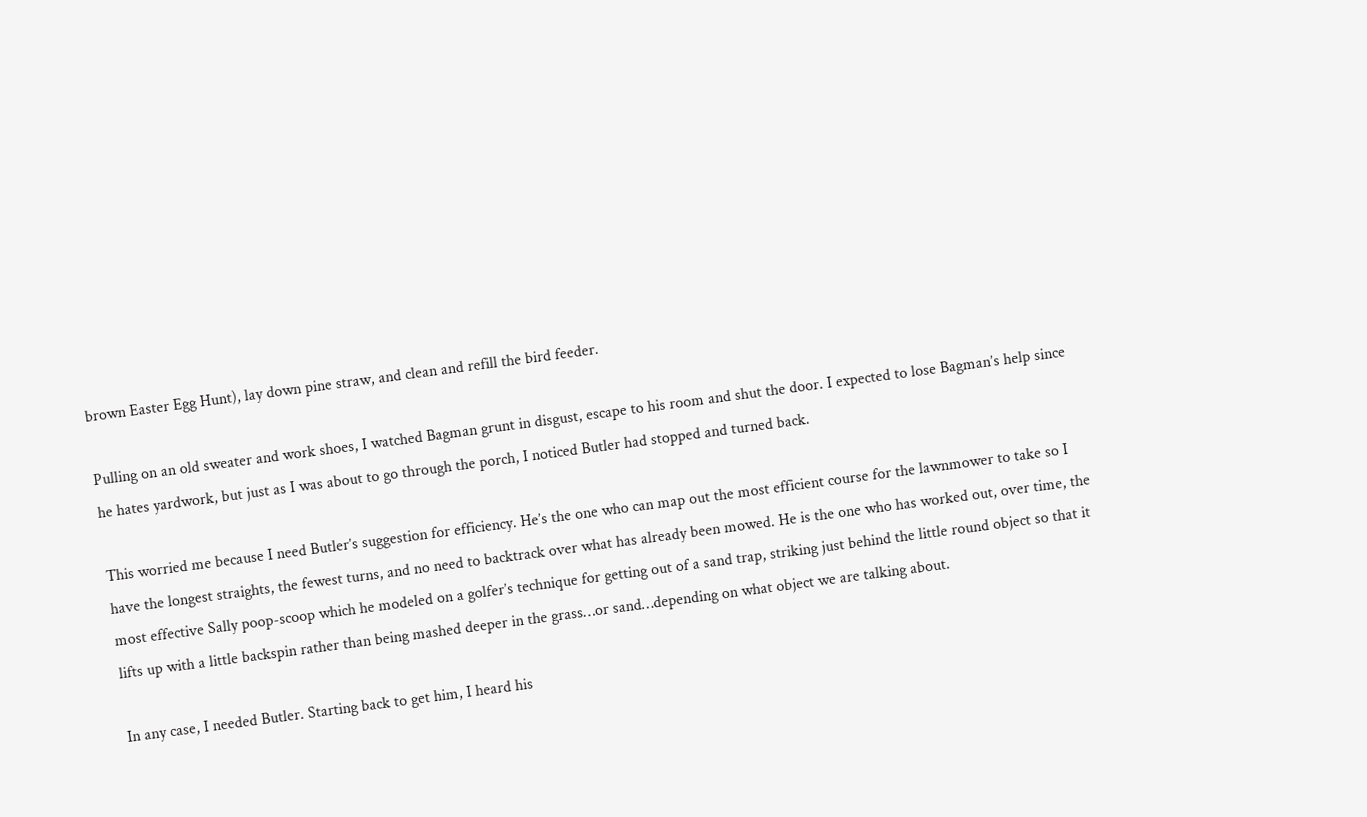brown Easter Egg Hunt), lay down pine straw, and clean and refill the bird feeder.

Pulling on an old sweater and work shoes, I watched Bagman grunt in disgust, escape to his room and shut the door. I expected to lose Bagman’s help since he hates yardwork, but just as I was about to go through the porch, I noticed Butler had stopped and turned back.

This worried me because I need Butler’s suggestion for efficiency. He’s the one who can map out the most efficient course for the lawnmower to take so I have the longest straights, the fewest turns, and no need to backtrack over what has already been mowed. He is the one who has worked out, over time, the most effective Sally poop-scoop which he modeled on a golfer’s technique for getting out of a sand trap, striking just behind the little round object so that it lifts up with a little backspin rather than being mashed deeper in the grass…or sand…depending on what object we are talking about.

In any case, I needed Butler. Starting back to get him, I heard his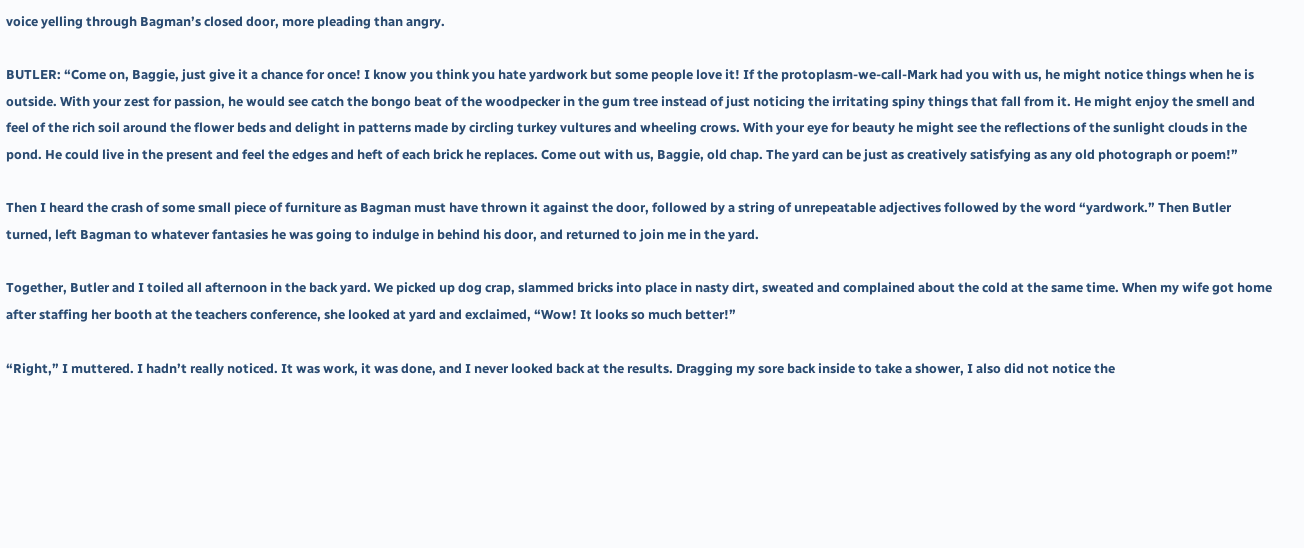voice yelling through Bagman’s closed door, more pleading than angry.

BUTLER: “Come on, Baggie, just give it a chance for once! I know you think you hate yardwork but some people love it! If the protoplasm-we-call-Mark had you with us, he might notice things when he is outside. With your zest for passion, he would see catch the bongo beat of the woodpecker in the gum tree instead of just noticing the irritating spiny things that fall from it. He might enjoy the smell and feel of the rich soil around the flower beds and delight in patterns made by circling turkey vultures and wheeling crows. With your eye for beauty he might see the reflections of the sunlight clouds in the pond. He could live in the present and feel the edges and heft of each brick he replaces. Come out with us, Baggie, old chap. The yard can be just as creatively satisfying as any old photograph or poem!”

Then I heard the crash of some small piece of furniture as Bagman must have thrown it against the door, followed by a string of unrepeatable adjectives followed by the word “yardwork.” Then Butler turned, left Bagman to whatever fantasies he was going to indulge in behind his door, and returned to join me in the yard.

Together, Butler and I toiled all afternoon in the back yard. We picked up dog crap, slammed bricks into place in nasty dirt, sweated and complained about the cold at the same time. When my wife got home after staffing her booth at the teachers conference, she looked at yard and exclaimed, “Wow! It looks so much better!”

“Right,” I muttered. I hadn’t really noticed. It was work, it was done, and I never looked back at the results. Dragging my sore back inside to take a shower, I also did not notice the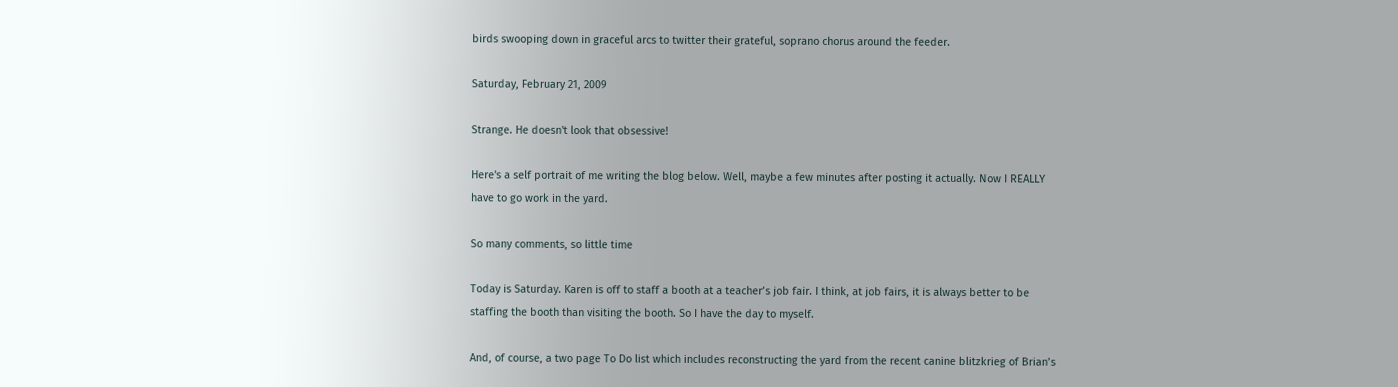birds swooping down in graceful arcs to twitter their grateful, soprano chorus around the feeder.

Saturday, February 21, 2009

Strange. He doesn't look that obsessive!

Here's a self portrait of me writing the blog below. Well, maybe a few minutes after posting it actually. Now I REALLY have to go work in the yard.

So many comments, so little time

Today is Saturday. Karen is off to staff a booth at a teacher’s job fair. I think, at job fairs, it is always better to be staffing the booth than visiting the booth. So I have the day to myself.

And, of course, a two page To Do list which includes reconstructing the yard from the recent canine blitzkrieg of Brian’s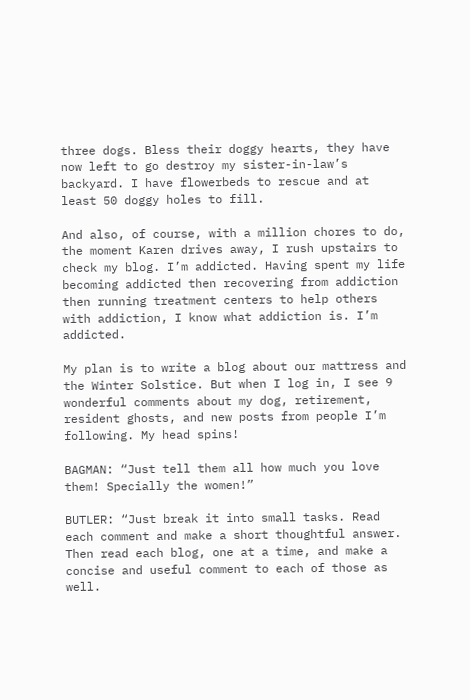three dogs. Bless their doggy hearts, they have now left to go destroy my sister-in-law’s backyard. I have flowerbeds to rescue and at least 50 doggy holes to fill.

And also, of course, with a million chores to do, the moment Karen drives away, I rush upstairs to check my blog. I’m addicted. Having spent my life becoming addicted then recovering from addiction then running treatment centers to help others with addiction, I know what addiction is. I’m addicted.

My plan is to write a blog about our mattress and the Winter Solstice. But when I log in, I see 9 wonderful comments about my dog, retirement, resident ghosts, and new posts from people I’m following. My head spins!

BAGMAN: “Just tell them all how much you love them! Specially the women!”

BUTLER: “Just break it into small tasks. Read each comment and make a short thoughtful answer. Then read each blog, one at a time, and make a concise and useful comment to each of those as well.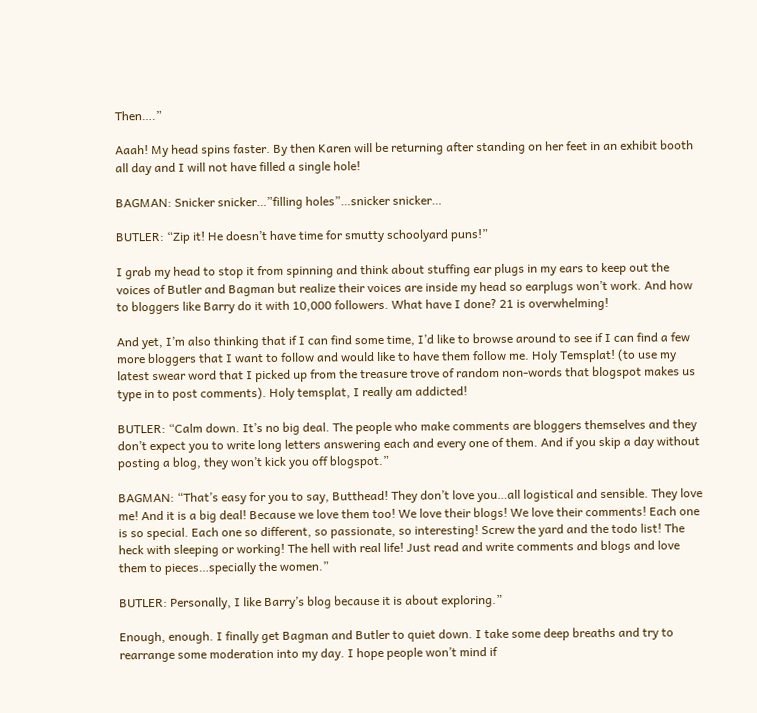Then….”

Aaah! My head spins faster. By then Karen will be returning after standing on her feet in an exhibit booth all day and I will not have filled a single hole!

BAGMAN: Snicker snicker…”filling holes”…snicker snicker…

BUTLER: “Zip it! He doesn’t have time for smutty schoolyard puns!”

I grab my head to stop it from spinning and think about stuffing ear plugs in my ears to keep out the voices of Butler and Bagman but realize their voices are inside my head so earplugs won’t work. And how to bloggers like Barry do it with 10,000 followers. What have I done? 21 is overwhelming!

And yet, I’m also thinking that if I can find some time, I’d like to browse around to see if I can find a few more bloggers that I want to follow and would like to have them follow me. Holy Temsplat! (to use my latest swear word that I picked up from the treasure trove of random non-words that blogspot makes us type in to post comments). Holy temsplat, I really am addicted!

BUTLER: “Calm down. It’s no big deal. The people who make comments are bloggers themselves and they don’t expect you to write long letters answering each and every one of them. And if you skip a day without posting a blog, they won’t kick you off blogspot.”

BAGMAN: “That’s easy for you to say, Butthead! They don’t love you…all logistical and sensible. They love me! And it is a big deal! Because we love them too! We love their blogs! We love their comments! Each one is so special. Each one so different, so passionate, so interesting! Screw the yard and the todo list! The heck with sleeping or working! The hell with real life! Just read and write comments and blogs and love them to pieces…specially the women.”

BUTLER: Personally, I like Barry’s blog because it is about exploring.”

Enough, enough. I finally get Bagman and Butler to quiet down. I take some deep breaths and try to rearrange some moderation into my day. I hope people won’t mind if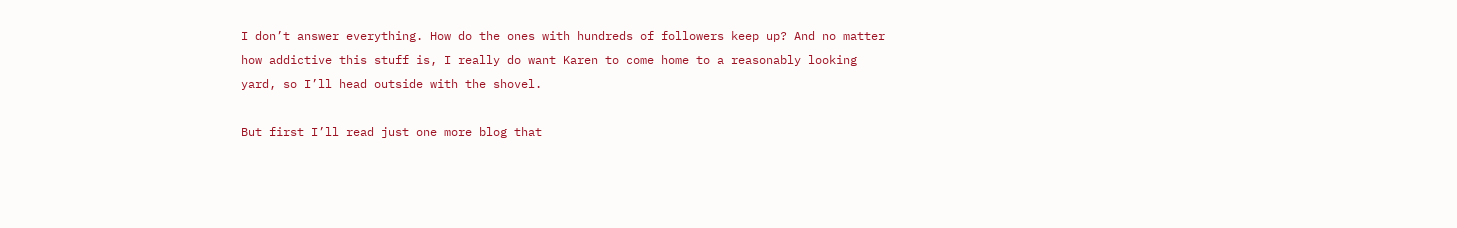I don’t answer everything. How do the ones with hundreds of followers keep up? And no matter how addictive this stuff is, I really do want Karen to come home to a reasonably looking yard, so I’ll head outside with the shovel.

But first I’ll read just one more blog that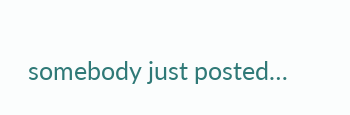somebody just posted…